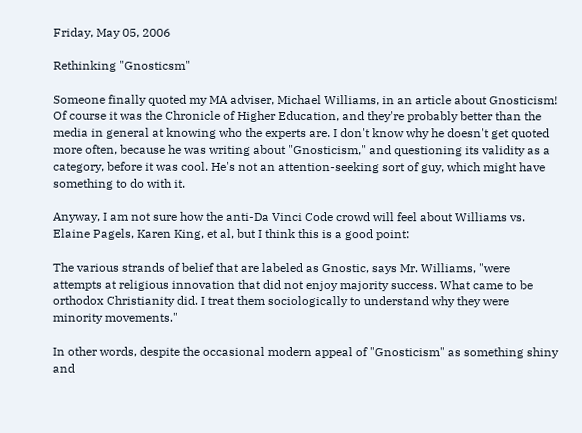Friday, May 05, 2006

Rethinking "Gnosticsm"

Someone finally quoted my MA adviser, Michael Williams, in an article about Gnosticism! Of course it was the Chronicle of Higher Education, and they're probably better than the media in general at knowing who the experts are. I don't know why he doesn't get quoted more often, because he was writing about "Gnosticism," and questioning its validity as a category, before it was cool. He's not an attention-seeking sort of guy, which might have something to do with it.

Anyway, I am not sure how the anti-Da Vinci Code crowd will feel about Williams vs. Elaine Pagels, Karen King, et al, but I think this is a good point:

The various strands of belief that are labeled as Gnostic, says Mr. Williams, "were attempts at religious innovation that did not enjoy majority success. What came to be orthodox Christianity did. I treat them sociologically to understand why they were minority movements."

In other words, despite the occasional modern appeal of "Gnosticism" as something shiny and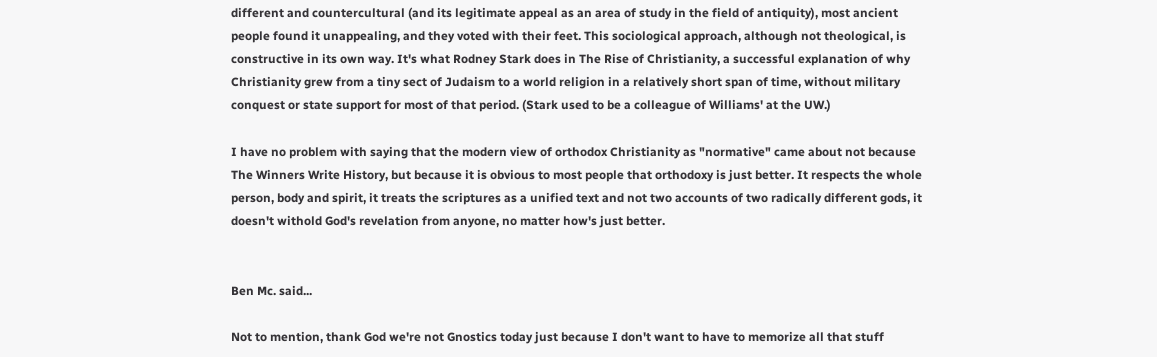different and countercultural (and its legitimate appeal as an area of study in the field of antiquity), most ancient people found it unappealing, and they voted with their feet. This sociological approach, although not theological, is constructive in its own way. It's what Rodney Stark does in The Rise of Christianity, a successful explanation of why Christianity grew from a tiny sect of Judaism to a world religion in a relatively short span of time, without military conquest or state support for most of that period. (Stark used to be a colleague of Williams' at the UW.)

I have no problem with saying that the modern view of orthodox Christianity as "normative" came about not because The Winners Write History, but because it is obvious to most people that orthodoxy is just better. It respects the whole person, body and spirit, it treats the scriptures as a unified text and not two accounts of two radically different gods, it doesn't withold God's revelation from anyone, no matter how's just better.


Ben Mc. said...

Not to mention, thank God we're not Gnostics today just because I don't want to have to memorize all that stuff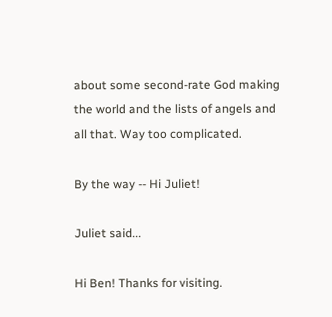about some second-rate God making the world and the lists of angels and all that. Way too complicated.

By the way -- Hi Juliet!

Juliet said...

Hi Ben! Thanks for visiting.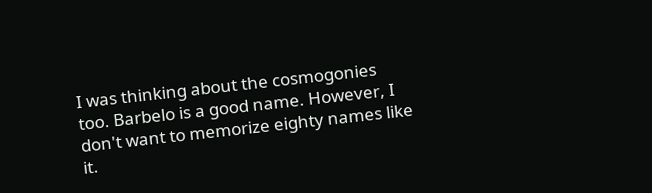I was thinking about the cosmogonies too. Barbelo is a good name. However, I don't want to memorize eighty names like it.